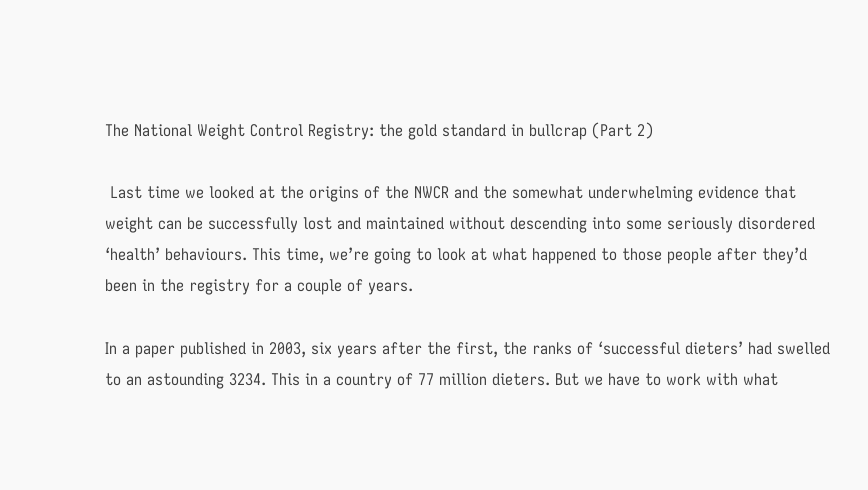The National Weight Control Registry: the gold standard in bullcrap (Part 2)

 Last time we looked at the origins of the NWCR and the somewhat underwhelming evidence that weight can be successfully lost and maintained without descending into some seriously disordered ‘health’ behaviours. This time, we’re going to look at what happened to those people after they’d been in the registry for a couple of years.

In a paper published in 2003, six years after the first, the ranks of ‘successful dieters’ had swelled to an astounding 3234. This in a country of 77 million dieters. But we have to work with what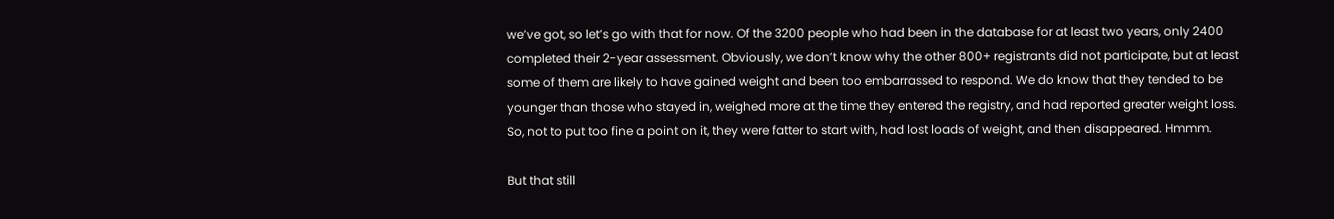we’ve got, so let’s go with that for now. Of the 3200 people who had been in the database for at least two years, only 2400 completed their 2-year assessment. Obviously, we don’t know why the other 800+ registrants did not participate, but at least some of them are likely to have gained weight and been too embarrassed to respond. We do know that they tended to be younger than those who stayed in, weighed more at the time they entered the registry, and had reported greater weight loss. So, not to put too fine a point on it, they were fatter to start with, had lost loads of weight, and then disappeared. Hmmm.

But that still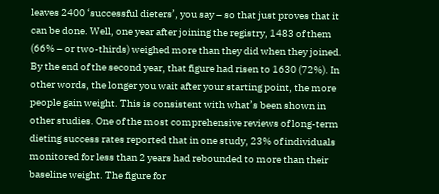leaves 2400 ‘successful dieters’, you say – so that just proves that it can be done. Well, one year after joining the registry, 1483 of them (66% – or two-thirds) weighed more than they did when they joined. By the end of the second year, that figure had risen to 1630 (72%). In other words, the longer you wait after your starting point, the more people gain weight. This is consistent with what’s been shown in other studies. One of the most comprehensive reviews of long-term dieting success rates reported that in one study, 23% of individuals monitored for less than 2 years had rebounded to more than their baseline weight. The figure for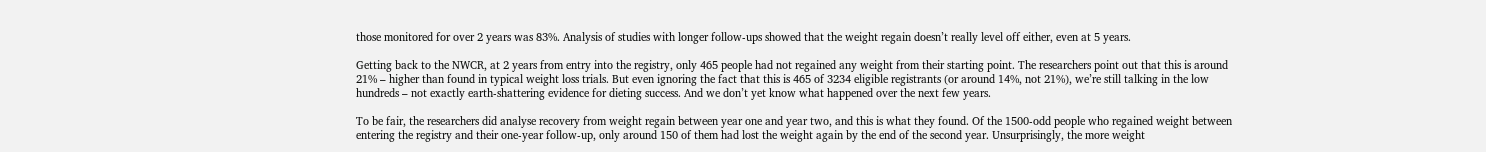those monitored for over 2 years was 83%. Analysis of studies with longer follow-ups showed that the weight regain doesn’t really level off either, even at 5 years.

Getting back to the NWCR, at 2 years from entry into the registry, only 465 people had not regained any weight from their starting point. The researchers point out that this is around 21% – higher than found in typical weight loss trials. But even ignoring the fact that this is 465 of 3234 eligible registrants (or around 14%, not 21%), we’re still talking in the low hundreds – not exactly earth-shattering evidence for dieting success. And we don’t yet know what happened over the next few years.

To be fair, the researchers did analyse recovery from weight regain between year one and year two, and this is what they found. Of the 1500-odd people who regained weight between entering the registry and their one-year follow-up, only around 150 of them had lost the weight again by the end of the second year. Unsurprisingly, the more weight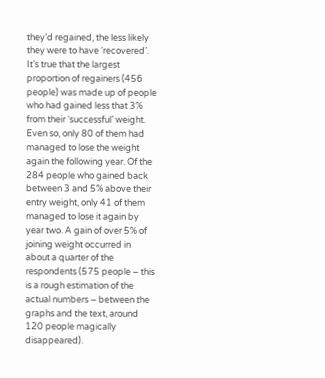they’d regained, the less likely they were to have ‘recovered’. It’s true that the largest proportion of regainers (456 people) was made up of people who had gained less that 3% from their ‘successful’ weight. Even so, only 80 of them had managed to lose the weight again the following year. Of the 284 people who gained back between 3 and 5% above their entry weight, only 41 of them managed to lose it again by year two. A gain of over 5% of joining weight occurred in about a quarter of the respondents (575 people – this is a rough estimation of the actual numbers – between the graphs and the text, around 120 people magically disappeared).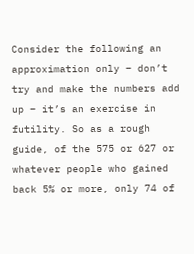Consider the following an approximation only – don’t try and make the numbers add up – it’s an exercise in futility. So as a rough guide, of the 575 or 627 or whatever people who gained back 5% or more, only 74 of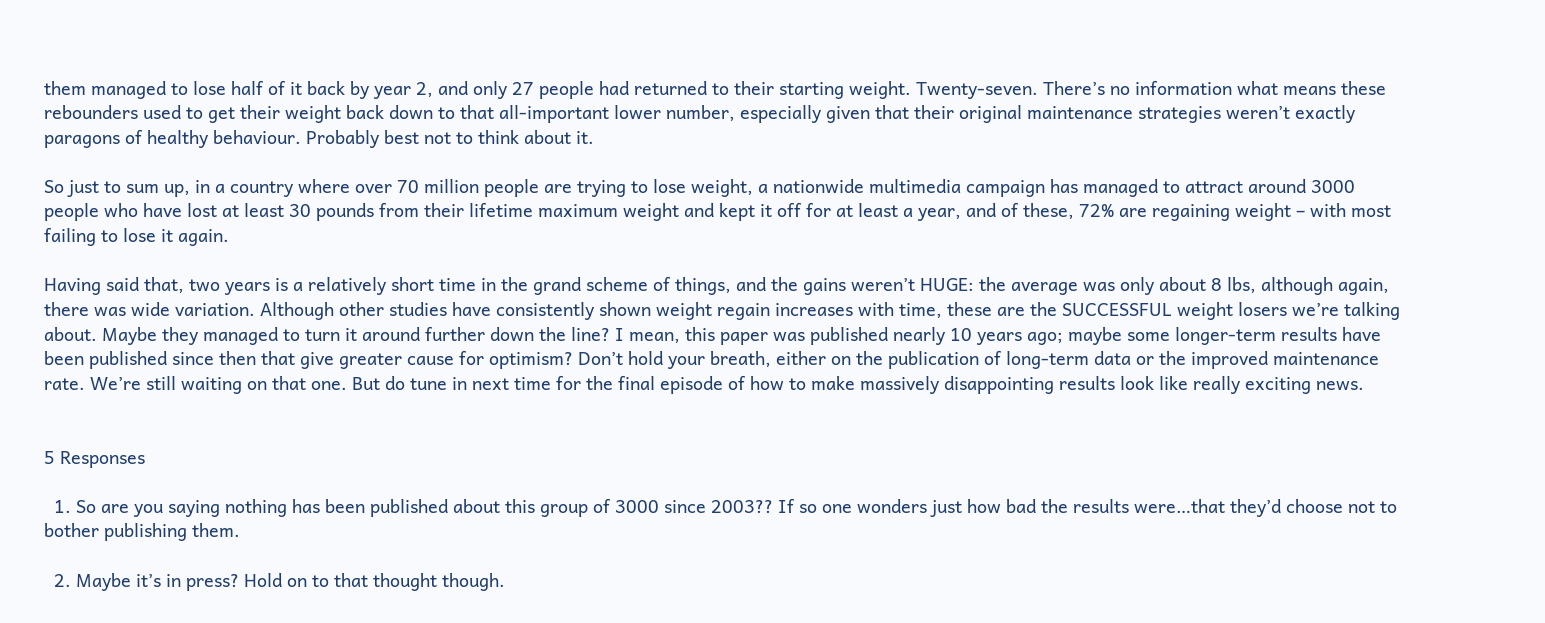them managed to lose half of it back by year 2, and only 27 people had returned to their starting weight. Twenty-seven. There’s no information what means these rebounders used to get their weight back down to that all-important lower number, especially given that their original maintenance strategies weren’t exactly paragons of healthy behaviour. Probably best not to think about it.

So just to sum up, in a country where over 70 million people are trying to lose weight, a nationwide multimedia campaign has managed to attract around 3000 people who have lost at least 30 pounds from their lifetime maximum weight and kept it off for at least a year, and of these, 72% are regaining weight – with most failing to lose it again.

Having said that, two years is a relatively short time in the grand scheme of things, and the gains weren’t HUGE: the average was only about 8 lbs, although again, there was wide variation. Although other studies have consistently shown weight regain increases with time, these are the SUCCESSFUL weight losers we’re talking about. Maybe they managed to turn it around further down the line? I mean, this paper was published nearly 10 years ago; maybe some longer-term results have been published since then that give greater cause for optimism? Don’t hold your breath, either on the publication of long-term data or the improved maintenance rate. We’re still waiting on that one. But do tune in next time for the final episode of how to make massively disappointing results look like really exciting news.


5 Responses

  1. So are you saying nothing has been published about this group of 3000 since 2003?? If so one wonders just how bad the results were…that they’d choose not to bother publishing them.

  2. Maybe it’s in press? Hold on to that thought though.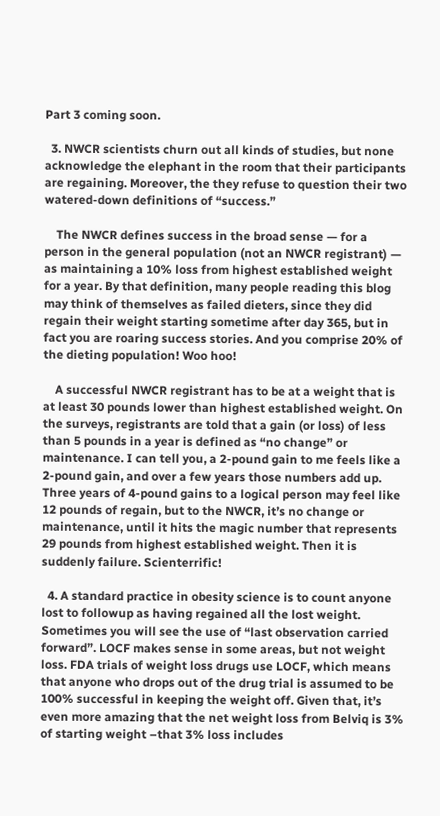Part 3 coming soon.

  3. NWCR scientists churn out all kinds of studies, but none acknowledge the elephant in the room that their participants are regaining. Moreover, the they refuse to question their two watered-down definitions of “success.”

    The NWCR defines success in the broad sense — for a person in the general population (not an NWCR registrant) — as maintaining a 10% loss from highest established weight for a year. By that definition, many people reading this blog may think of themselves as failed dieters, since they did regain their weight starting sometime after day 365, but in fact you are roaring success stories. And you comprise 20% of the dieting population! Woo hoo!

    A successful NWCR registrant has to be at a weight that is at least 30 pounds lower than highest established weight. On the surveys, registrants are told that a gain (or loss) of less than 5 pounds in a year is defined as “no change” or maintenance. I can tell you, a 2-pound gain to me feels like a 2-pound gain, and over a few years those numbers add up. Three years of 4-pound gains to a logical person may feel like 12 pounds of regain, but to the NWCR, it’s no change or maintenance, until it hits the magic number that represents 29 pounds from highest established weight. Then it is suddenly failure. Scienterrific!

  4. A standard practice in obesity science is to count anyone lost to followup as having regained all the lost weight. Sometimes you will see the use of “last observation carried forward”. LOCF makes sense in some areas, but not weight loss. FDA trials of weight loss drugs use LOCF, which means that anyone who drops out of the drug trial is assumed to be 100% successful in keeping the weight off. Given that, it’s even more amazing that the net weight loss from Belviq is 3% of starting weight –that 3% loss includes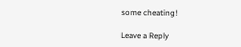some cheating!

Leave a Reply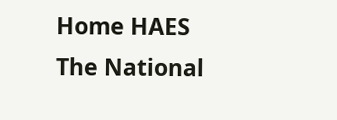Home HAES The National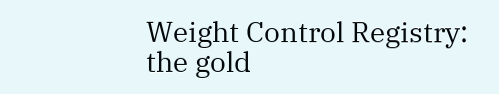Weight Control Registry: the gold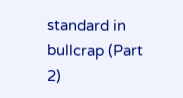standard in bullcrap (Part 2)